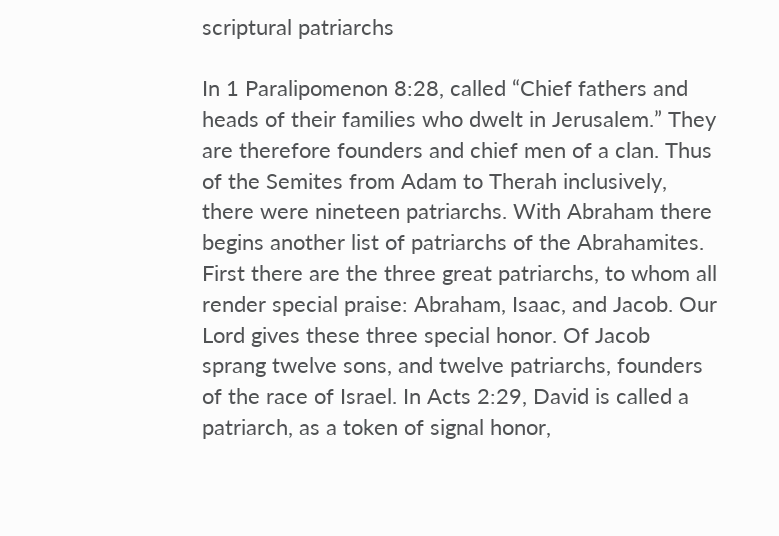scriptural patriarchs

In 1 Paralipomenon 8:28, called “Chief fathers and heads of their families who dwelt in Jerusalem.” They are therefore founders and chief men of a clan. Thus of the Semites from Adam to Therah inclusively, there were nineteen patriarchs. With Abraham there begins another list of patriarchs of the Abrahamites. First there are the three great patriarchs, to whom all render special praise: Abraham, Isaac, and Jacob. Our Lord gives these three special honor. Of Jacob sprang twelve sons, and twelve patriarchs, founders of the race of Israel. In Acts 2:29, David is called a patriarch, as a token of signal honor,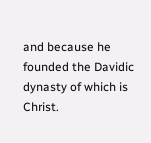and because he founded the Davidic dynasty of which is Christ.